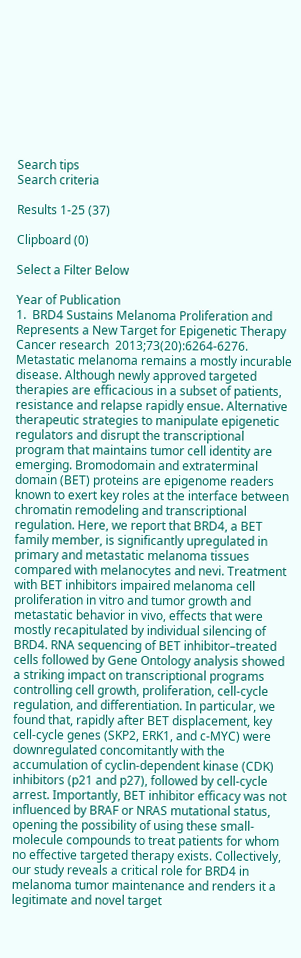Search tips
Search criteria

Results 1-25 (37)

Clipboard (0)

Select a Filter Below

Year of Publication
1.  BRD4 Sustains Melanoma Proliferation and Represents a New Target for Epigenetic Therapy
Cancer research  2013;73(20):6264-6276.
Metastatic melanoma remains a mostly incurable disease. Although newly approved targeted therapies are efficacious in a subset of patients, resistance and relapse rapidly ensue. Alternative therapeutic strategies to manipulate epigenetic regulators and disrupt the transcriptional program that maintains tumor cell identity are emerging. Bromodomain and extraterminal domain (BET) proteins are epigenome readers known to exert key roles at the interface between chromatin remodeling and transcriptional regulation. Here, we report that BRD4, a BET family member, is significantly upregulated in primary and metastatic melanoma tissues compared with melanocytes and nevi. Treatment with BET inhibitors impaired melanoma cell proliferation in vitro and tumor growth and metastatic behavior in vivo, effects that were mostly recapitulated by individual silencing of BRD4. RNA sequencing of BET inhibitor–treated cells followed by Gene Ontology analysis showed a striking impact on transcriptional programs controlling cell growth, proliferation, cell-cycle regulation, and differentiation. In particular, we found that, rapidly after BET displacement, key cell-cycle genes (SKP2, ERK1, and c-MYC) were downregulated concomitantly with the accumulation of cyclin-dependent kinase (CDK) inhibitors (p21 and p27), followed by cell-cycle arrest. Importantly, BET inhibitor efficacy was not influenced by BRAF or NRAS mutational status, opening the possibility of using these small-molecule compounds to treat patients for whom no effective targeted therapy exists. Collectively, our study reveals a critical role for BRD4 in melanoma tumor maintenance and renders it a legitimate and novel target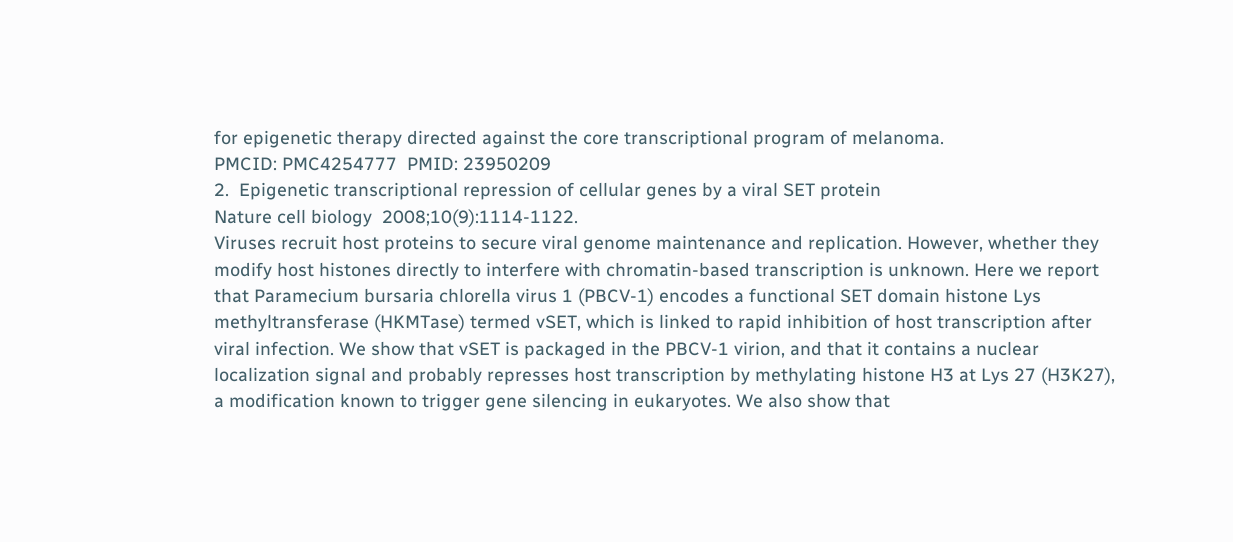for epigenetic therapy directed against the core transcriptional program of melanoma.
PMCID: PMC4254777  PMID: 23950209
2.  Epigenetic transcriptional repression of cellular genes by a viral SET protein
Nature cell biology  2008;10(9):1114-1122.
Viruses recruit host proteins to secure viral genome maintenance and replication. However, whether they modify host histones directly to interfere with chromatin-based transcription is unknown. Here we report that Paramecium bursaria chlorella virus 1 (PBCV-1) encodes a functional SET domain histone Lys methyltransferase (HKMTase) termed vSET, which is linked to rapid inhibition of host transcription after viral infection. We show that vSET is packaged in the PBCV-1 virion, and that it contains a nuclear localization signal and probably represses host transcription by methylating histone H3 at Lys 27 (H3K27), a modification known to trigger gene silencing in eukaryotes. We also show that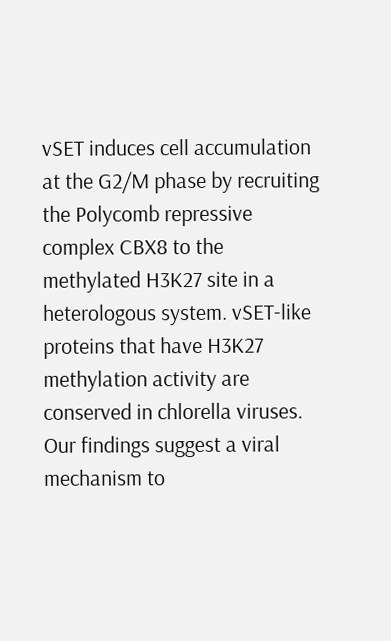vSET induces cell accumulation at the G2/M phase by recruiting the Polycomb repressive complex CBX8 to the methylated H3K27 site in a heterologous system. vSET-like proteins that have H3K27 methylation activity are conserved in chlorella viruses. Our findings suggest a viral mechanism to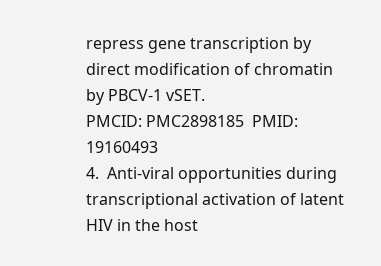repress gene transcription by direct modification of chromatin by PBCV-1 vSET.
PMCID: PMC2898185  PMID: 19160493
4.  Anti-viral opportunities during transcriptional activation of latent HIV in the host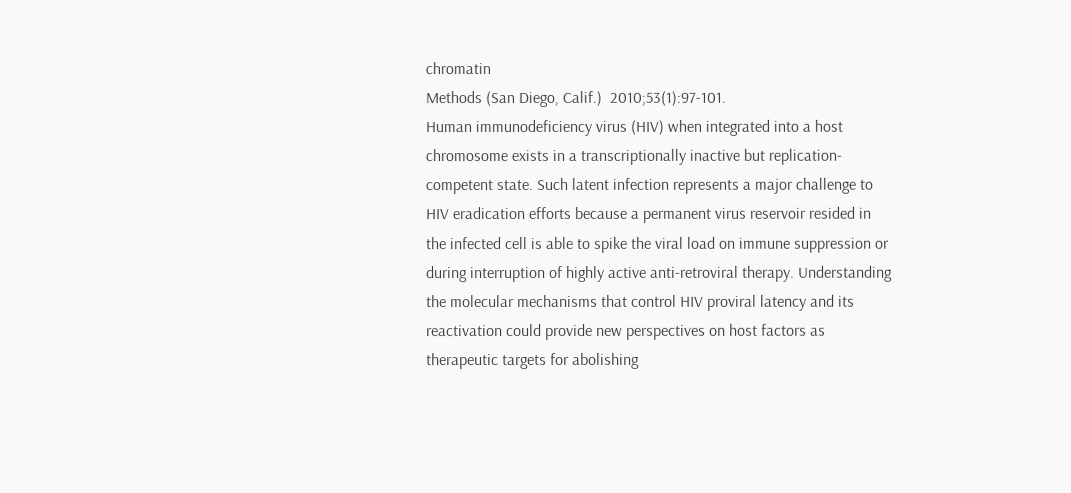chromatin
Methods (San Diego, Calif.)  2010;53(1):97-101.
Human immunodeficiency virus (HIV) when integrated into a host chromosome exists in a transcriptionally inactive but replication-competent state. Such latent infection represents a major challenge to HIV eradication efforts because a permanent virus reservoir resided in the infected cell is able to spike the viral load on immune suppression or during interruption of highly active anti-retroviral therapy. Understanding the molecular mechanisms that control HIV proviral latency and its reactivation could provide new perspectives on host factors as therapeutic targets for abolishing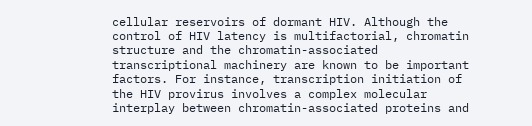cellular reservoirs of dormant HIV. Although the control of HIV latency is multifactorial, chromatin structure and the chromatin-associated transcriptional machinery are known to be important factors. For instance, transcription initiation of the HIV provirus involves a complex molecular interplay between chromatin-associated proteins and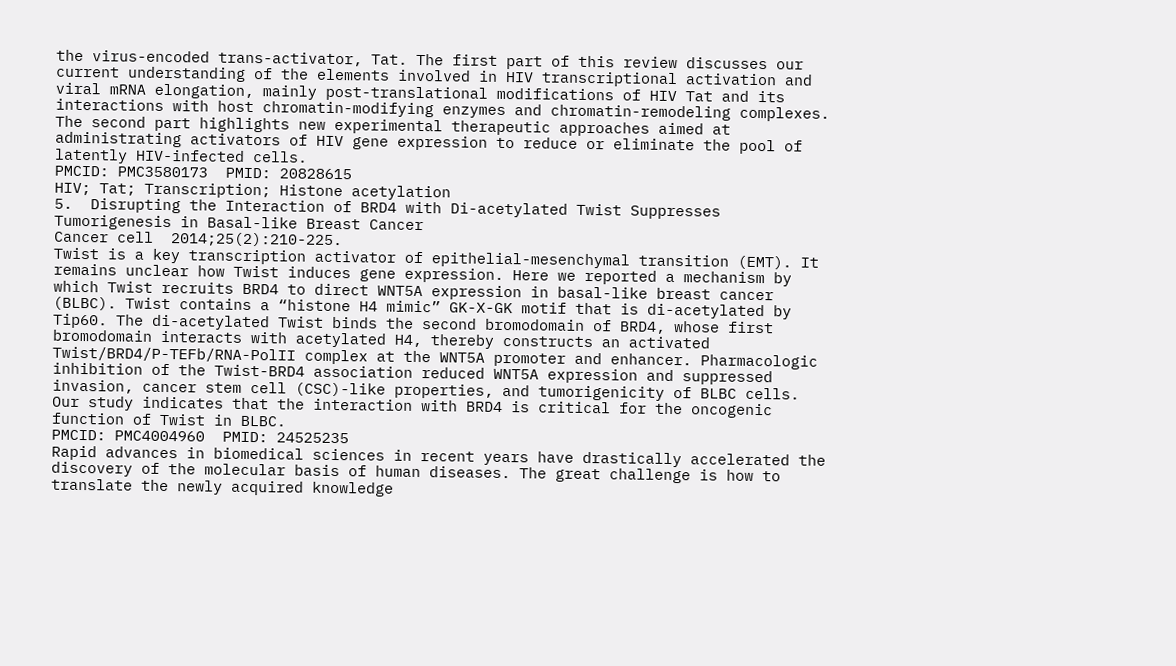the virus-encoded trans-activator, Tat. The first part of this review discusses our current understanding of the elements involved in HIV transcriptional activation and viral mRNA elongation, mainly post-translational modifications of HIV Tat and its interactions with host chromatin-modifying enzymes and chromatin-remodeling complexes. The second part highlights new experimental therapeutic approaches aimed at administrating activators of HIV gene expression to reduce or eliminate the pool of latently HIV-infected cells.
PMCID: PMC3580173  PMID: 20828615
HIV; Tat; Transcription; Histone acetylation
5.  Disrupting the Interaction of BRD4 with Di-acetylated Twist Suppresses Tumorigenesis in Basal-like Breast Cancer
Cancer cell  2014;25(2):210-225.
Twist is a key transcription activator of epithelial-mesenchymal transition (EMT). It remains unclear how Twist induces gene expression. Here we reported a mechanism by which Twist recruits BRD4 to direct WNT5A expression in basal-like breast cancer (BLBC). Twist contains a “histone H4 mimic” GK-X-GK motif that is di-acetylated by Tip60. The di-acetylated Twist binds the second bromodomain of BRD4, whose first bromodomain interacts with acetylated H4, thereby constructs an activated Twist/BRD4/P-TEFb/RNA-PolII complex at the WNT5A promoter and enhancer. Pharmacologic inhibition of the Twist-BRD4 association reduced WNT5A expression and suppressed invasion, cancer stem cell (CSC)-like properties, and tumorigenicity of BLBC cells. Our study indicates that the interaction with BRD4 is critical for the oncogenic function of Twist in BLBC.
PMCID: PMC4004960  PMID: 24525235
Rapid advances in biomedical sciences in recent years have drastically accelerated the discovery of the molecular basis of human diseases. The great challenge is how to translate the newly acquired knowledge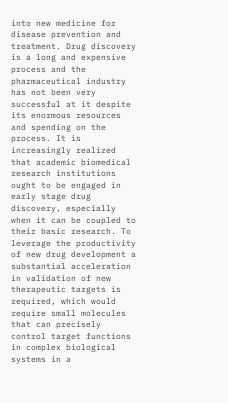into new medicine for disease prevention and treatment. Drug discovery is a long and expensive process and the pharmaceutical industry has not been very successful at it despite its enormous resources and spending on the process. It is increasingly realized that academic biomedical research institutions ought to be engaged in early stage drug discovery, especially when it can be coupled to their basic research. To leverage the productivity of new drug development a substantial acceleration in validation of new therapeutic targets is required, which would require small molecules that can precisely control target functions in complex biological systems in a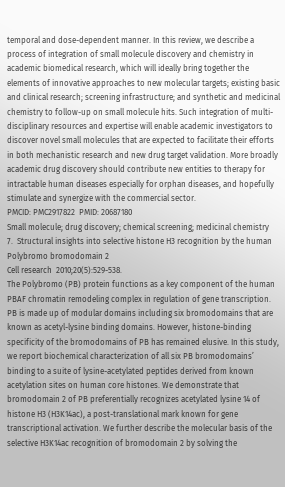temporal and dose-dependent manner. In this review, we describe a process of integration of small molecule discovery and chemistry in academic biomedical research, which will ideally bring together the elements of innovative approaches to new molecular targets; existing basic and clinical research; screening infrastructure; and synthetic and medicinal chemistry to follow-up on small molecule hits. Such integration of multi-disciplinary resources and expertise will enable academic investigators to discover novel small molecules that are expected to facilitate their efforts in both mechanistic research and new drug target validation. More broadly academic drug discovery should contribute new entities to therapy for intractable human diseases especially for orphan diseases, and hopefully stimulate and synergize with the commercial sector.
PMCID: PMC2917822  PMID: 20687180
Small molecule; drug discovery; chemical screening; medicinal chemistry
7.  Structural insights into selective histone H3 recognition by the human Polybromo bromodomain 2
Cell research  2010;20(5):529-538.
The Polybromo (PB) protein functions as a key component of the human PBAF chromatin remodeling complex in regulation of gene transcription. PB is made up of modular domains including six bromodomains that are known as acetyl-lysine binding domains. However, histone-binding specificity of the bromodomains of PB has remained elusive. In this study, we report biochemical characterization of all six PB bromodomains’ binding to a suite of lysine-acetylated peptides derived from known acetylation sites on human core histones. We demonstrate that bromodomain 2 of PB preferentially recognizes acetylated lysine 14 of histone H3 (H3K14ac), a post-translational mark known for gene transcriptional activation. We further describe the molecular basis of the selective H3K14ac recognition of bromodomain 2 by solving the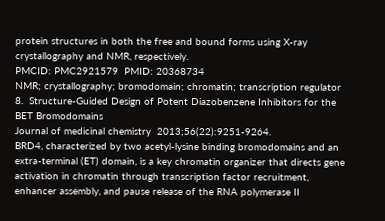protein structures in both the free and bound forms using X-ray crystallography and NMR, respectively.
PMCID: PMC2921579  PMID: 20368734
NMR; crystallography; bromodomain; chromatin; transcription regulator
8.  Structure-Guided Design of Potent Diazobenzene Inhibitors for the BET Bromodomains
Journal of medicinal chemistry  2013;56(22):9251-9264.
BRD4, characterized by two acetyl-lysine binding bromodomains and an extra-terminal (ET) domain, is a key chromatin organizer that directs gene activation in chromatin through transcription factor recruitment, enhancer assembly, and pause release of the RNA polymerase II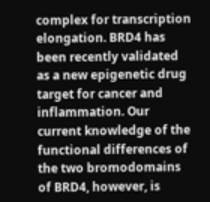complex for transcription elongation. BRD4 has been recently validated as a new epigenetic drug target for cancer and inflammation. Our current knowledge of the functional differences of the two bromodomains of BRD4, however, is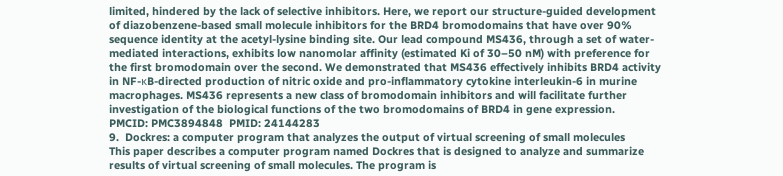limited, hindered by the lack of selective inhibitors. Here, we report our structure-guided development of diazobenzene-based small molecule inhibitors for the BRD4 bromodomains that have over 90% sequence identity at the acetyl-lysine binding site. Our lead compound MS436, through a set of water-mediated interactions, exhibits low nanomolar affinity (estimated Ki of 30–50 nM) with preference for the first bromodomain over the second. We demonstrated that MS436 effectively inhibits BRD4 activity in NF-κB-directed production of nitric oxide and pro-inflammatory cytokine interleukin-6 in murine macrophages. MS436 represents a new class of bromodomain inhibitors and will facilitate further investigation of the biological functions of the two bromodomains of BRD4 in gene expression.
PMCID: PMC3894848  PMID: 24144283
9.  Dockres: a computer program that analyzes the output of virtual screening of small molecules
This paper describes a computer program named Dockres that is designed to analyze and summarize results of virtual screening of small molecules. The program is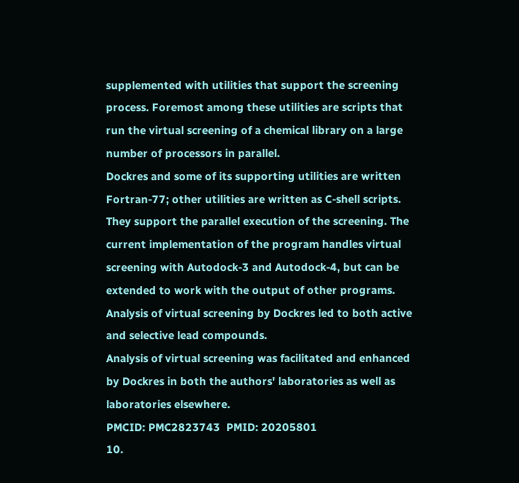supplemented with utilities that support the screening process. Foremost among these utilities are scripts that run the virtual screening of a chemical library on a large number of processors in parallel.
Dockres and some of its supporting utilities are written Fortran-77; other utilities are written as C-shell scripts. They support the parallel execution of the screening. The current implementation of the program handles virtual screening with Autodock-3 and Autodock-4, but can be extended to work with the output of other programs.
Analysis of virtual screening by Dockres led to both active and selective lead compounds.
Analysis of virtual screening was facilitated and enhanced by Dockres in both the authors' laboratories as well as laboratories elsewhere.
PMCID: PMC2823743  PMID: 20205801
10.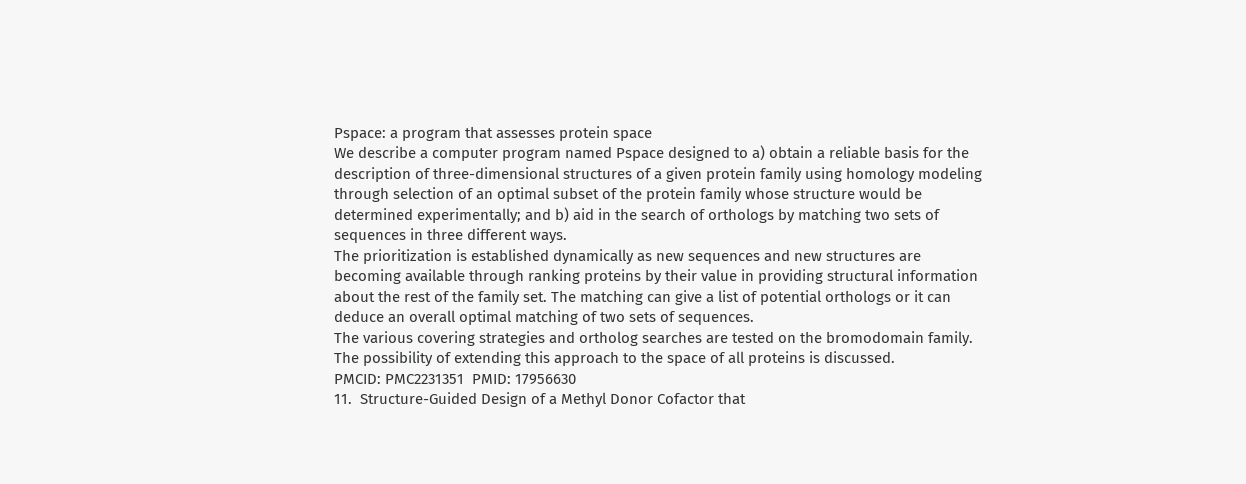Pspace: a program that assesses protein space
We describe a computer program named Pspace designed to a) obtain a reliable basis for the description of three-dimensional structures of a given protein family using homology modeling through selection of an optimal subset of the protein family whose structure would be determined experimentally; and b) aid in the search of orthologs by matching two sets of sequences in three different ways.
The prioritization is established dynamically as new sequences and new structures are becoming available through ranking proteins by their value in providing structural information about the rest of the family set. The matching can give a list of potential orthologs or it can deduce an overall optimal matching of two sets of sequences.
The various covering strategies and ortholog searches are tested on the bromodomain family.
The possibility of extending this approach to the space of all proteins is discussed.
PMCID: PMC2231351  PMID: 17956630
11.  Structure-Guided Design of a Methyl Donor Cofactor that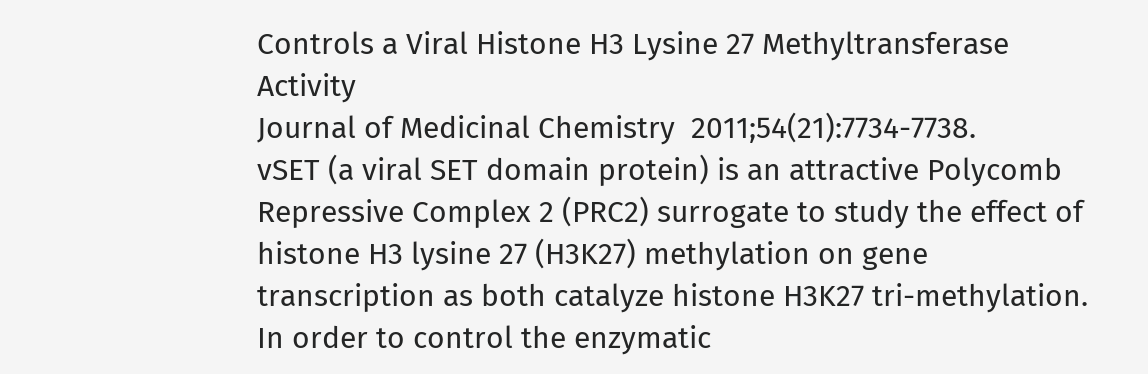Controls a Viral Histone H3 Lysine 27 Methyltransferase Activity
Journal of Medicinal Chemistry  2011;54(21):7734-7738.
vSET (a viral SET domain protein) is an attractive Polycomb Repressive Complex 2 (PRC2) surrogate to study the effect of histone H3 lysine 27 (H3K27) methylation on gene transcription as both catalyze histone H3K27 tri-methylation. In order to control the enzymatic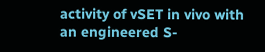activity of vSET in vivo with an engineered S-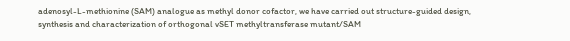adenosyl-L-methionine (SAM) analogue as methyl donor cofactor, we have carried out structure-guided design, synthesis and characterization of orthogonal vSET methyltransferase mutant/SAM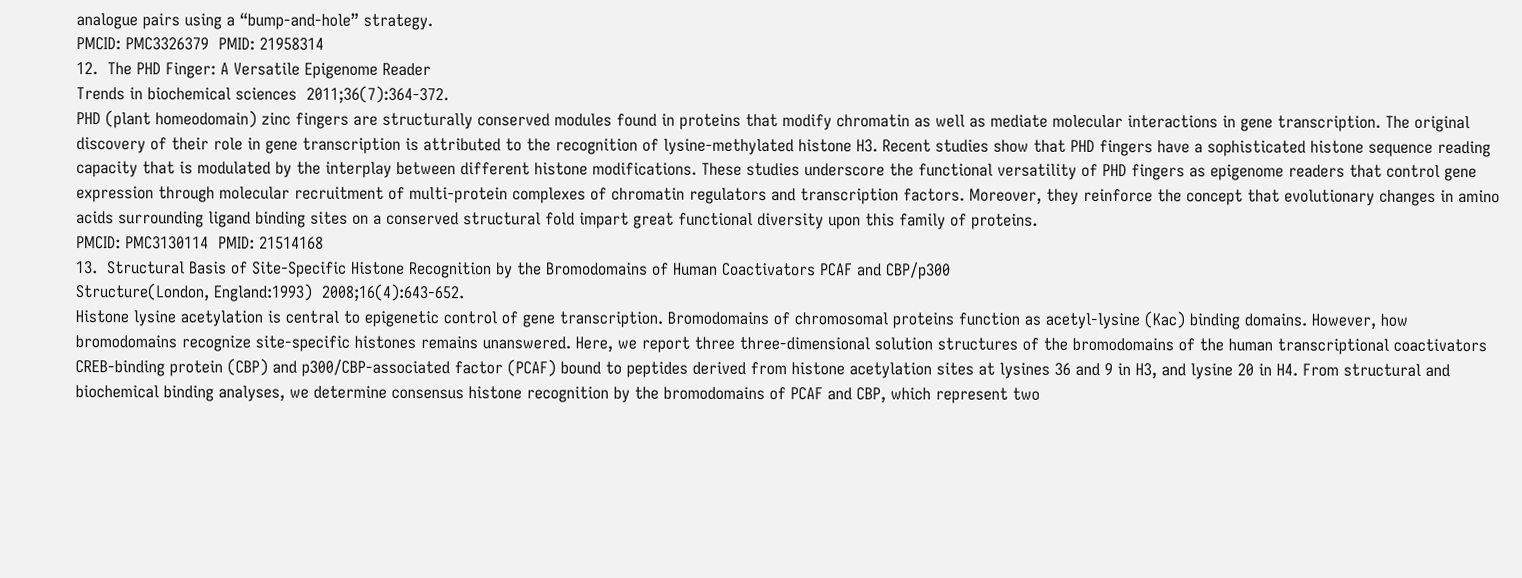analogue pairs using a “bump-and-hole” strategy.
PMCID: PMC3326379  PMID: 21958314
12.  The PHD Finger: A Versatile Epigenome Reader
Trends in biochemical sciences  2011;36(7):364-372.
PHD (plant homeodomain) zinc fingers are structurally conserved modules found in proteins that modify chromatin as well as mediate molecular interactions in gene transcription. The original discovery of their role in gene transcription is attributed to the recognition of lysine-methylated histone H3. Recent studies show that PHD fingers have a sophisticated histone sequence reading capacity that is modulated by the interplay between different histone modifications. These studies underscore the functional versatility of PHD fingers as epigenome readers that control gene expression through molecular recruitment of multi-protein complexes of chromatin regulators and transcription factors. Moreover, they reinforce the concept that evolutionary changes in amino acids surrounding ligand binding sites on a conserved structural fold impart great functional diversity upon this family of proteins.
PMCID: PMC3130114  PMID: 21514168
13.  Structural Basis of Site-Specific Histone Recognition by the Bromodomains of Human Coactivators PCAF and CBP/p300
Structure(London, England:1993)  2008;16(4):643-652.
Histone lysine acetylation is central to epigenetic control of gene transcription. Bromodomains of chromosomal proteins function as acetyl-lysine (Kac) binding domains. However, how bromodomains recognize site-specific histones remains unanswered. Here, we report three three-dimensional solution structures of the bromodomains of the human transcriptional coactivators CREB-binding protein (CBP) and p300/CBP-associated factor (PCAF) bound to peptides derived from histone acetylation sites at lysines 36 and 9 in H3, and lysine 20 in H4. From structural and biochemical binding analyses, we determine consensus histone recognition by the bromodomains of PCAF and CBP, which represent two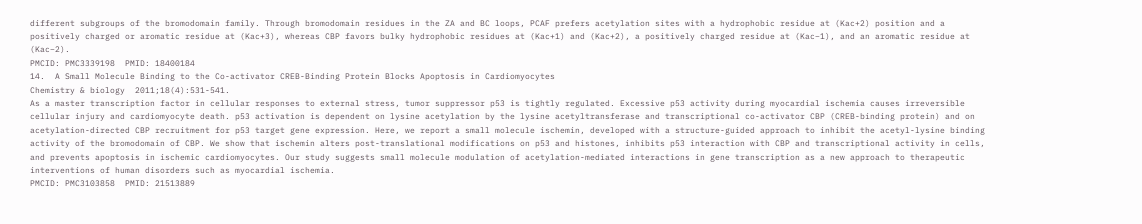different subgroups of the bromodomain family. Through bromodomain residues in the ZA and BC loops, PCAF prefers acetylation sites with a hydrophobic residue at (Kac+2) position and a positively charged or aromatic residue at (Kac+3), whereas CBP favors bulky hydrophobic residues at (Kac+1) and (Kac+2), a positively charged residue at (Kac−1), and an aromatic residue at (Kac−2).
PMCID: PMC3339198  PMID: 18400184
14.  A Small Molecule Binding to the Co-activator CREB-Binding Protein Blocks Apoptosis in Cardiomyocytes
Chemistry & biology  2011;18(4):531-541.
As a master transcription factor in cellular responses to external stress, tumor suppressor p53 is tightly regulated. Excessive p53 activity during myocardial ischemia causes irreversible cellular injury and cardiomyocyte death. p53 activation is dependent on lysine acetylation by the lysine acetyltransferase and transcriptional co-activator CBP (CREB-binding protein) and on acetylation-directed CBP recruitment for p53 target gene expression. Here, we report a small molecule ischemin, developed with a structure-guided approach to inhibit the acetyl-lysine binding activity of the bromodomain of CBP. We show that ischemin alters post-translational modifications on p53 and histones, inhibits p53 interaction with CBP and transcriptional activity in cells, and prevents apoptosis in ischemic cardiomyocytes. Our study suggests small molecule modulation of acetylation-mediated interactions in gene transcription as a new approach to therapeutic interventions of human disorders such as myocardial ischemia.
PMCID: PMC3103858  PMID: 21513889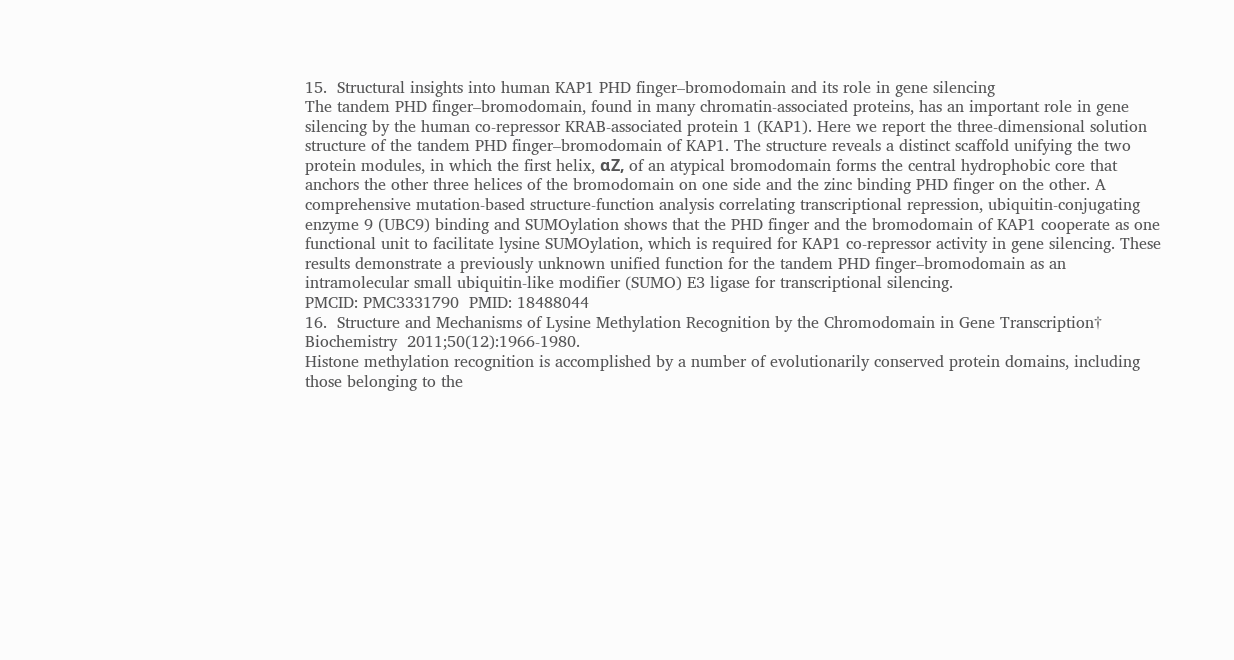15.  Structural insights into human KAP1 PHD finger–bromodomain and its role in gene silencing
The tandem PHD finger–bromodomain, found in many chromatin-associated proteins, has an important role in gene silencing by the human co-repressor KRAB-associated protein 1 (KAP1). Here we report the three-dimensional solution structure of the tandem PHD finger–bromodomain of KAP1. The structure reveals a distinct scaffold unifying the two protein modules, in which the first helix, αZ, of an atypical bromodomain forms the central hydrophobic core that anchors the other three helices of the bromodomain on one side and the zinc binding PHD finger on the other. A comprehensive mutation-based structure-function analysis correlating transcriptional repression, ubiquitin-conjugating enzyme 9 (UBC9) binding and SUMOylation shows that the PHD finger and the bromodomain of KAP1 cooperate as one functional unit to facilitate lysine SUMOylation, which is required for KAP1 co-repressor activity in gene silencing. These results demonstrate a previously unknown unified function for the tandem PHD finger–bromodomain as an intramolecular small ubiquitin-like modifier (SUMO) E3 ligase for transcriptional silencing.
PMCID: PMC3331790  PMID: 18488044
16.  Structure and Mechanisms of Lysine Methylation Recognition by the Chromodomain in Gene Transcription†
Biochemistry  2011;50(12):1966-1980.
Histone methylation recognition is accomplished by a number of evolutionarily conserved protein domains, including those belonging to the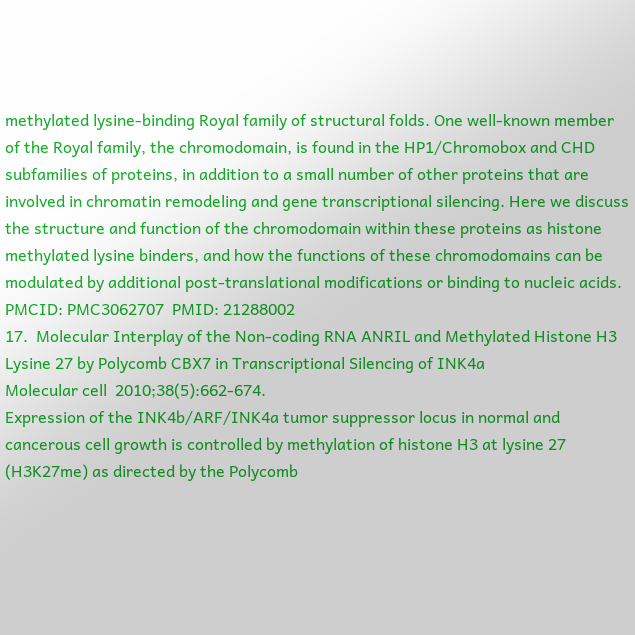methylated lysine-binding Royal family of structural folds. One well-known member of the Royal family, the chromodomain, is found in the HP1/Chromobox and CHD subfamilies of proteins, in addition to a small number of other proteins that are involved in chromatin remodeling and gene transcriptional silencing. Here we discuss the structure and function of the chromodomain within these proteins as histone methylated lysine binders, and how the functions of these chromodomains can be modulated by additional post-translational modifications or binding to nucleic acids.
PMCID: PMC3062707  PMID: 21288002
17.  Molecular Interplay of the Non-coding RNA ANRIL and Methylated Histone H3 Lysine 27 by Polycomb CBX7 in Transcriptional Silencing of INK4a
Molecular cell  2010;38(5):662-674.
Expression of the INK4b/ARF/INK4a tumor suppressor locus in normal and cancerous cell growth is controlled by methylation of histone H3 at lysine 27 (H3K27me) as directed by the Polycomb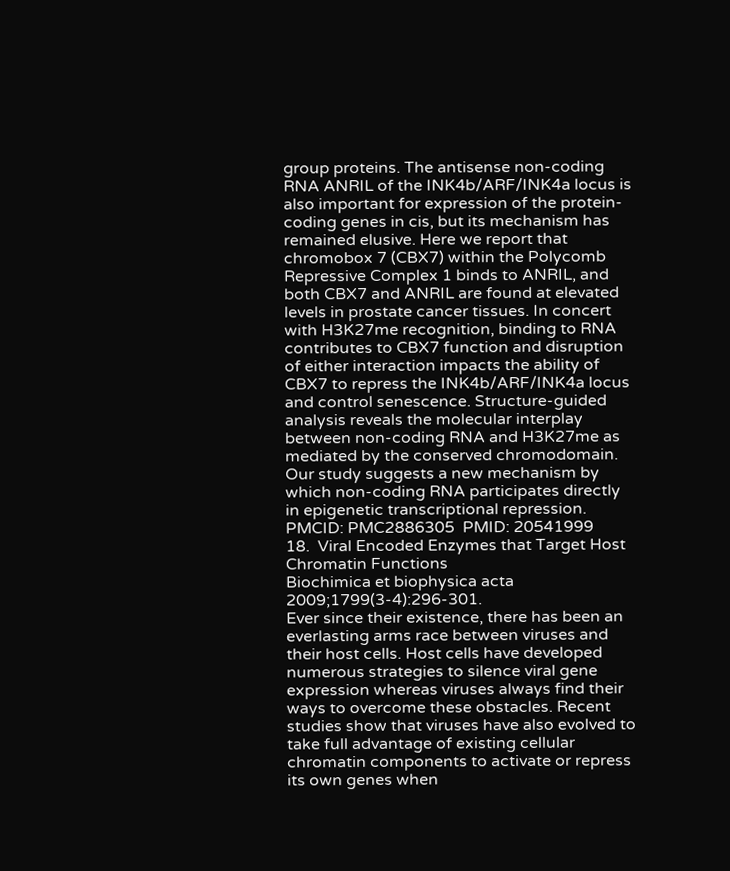group proteins. The antisense non-coding RNA ANRIL of the INK4b/ARF/INK4a locus is also important for expression of the protein-coding genes in cis, but its mechanism has remained elusive. Here we report that chromobox 7 (CBX7) within the Polycomb Repressive Complex 1 binds to ANRIL, and both CBX7 and ANRIL are found at elevated levels in prostate cancer tissues. In concert with H3K27me recognition, binding to RNA contributes to CBX7 function and disruption of either interaction impacts the ability of CBX7 to repress the INK4b/ARF/INK4a locus and control senescence. Structure-guided analysis reveals the molecular interplay between non-coding RNA and H3K27me as mediated by the conserved chromodomain. Our study suggests a new mechanism by which non-coding RNA participates directly in epigenetic transcriptional repression.
PMCID: PMC2886305  PMID: 20541999
18.  Viral Encoded Enzymes that Target Host Chromatin Functions
Biochimica et biophysica acta  2009;1799(3-4):296-301.
Ever since their existence, there has been an everlasting arms race between viruses and their host cells. Host cells have developed numerous strategies to silence viral gene expression whereas viruses always find their ways to overcome these obstacles. Recent studies show that viruses have also evolved to take full advantage of existing cellular chromatin components to activate or repress its own genes when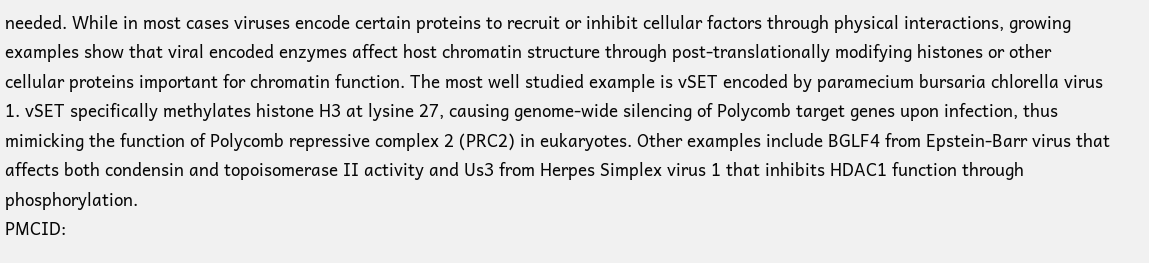needed. While in most cases viruses encode certain proteins to recruit or inhibit cellular factors through physical interactions, growing examples show that viral encoded enzymes affect host chromatin structure through post-translationally modifying histones or other cellular proteins important for chromatin function. The most well studied example is vSET encoded by paramecium bursaria chlorella virus 1. vSET specifically methylates histone H3 at lysine 27, causing genome-wide silencing of Polycomb target genes upon infection, thus mimicking the function of Polycomb repressive complex 2 (PRC2) in eukaryotes. Other examples include BGLF4 from Epstein-Barr virus that affects both condensin and topoisomerase II activity and Us3 from Herpes Simplex virus 1 that inhibits HDAC1 function through phosphorylation.
PMCID: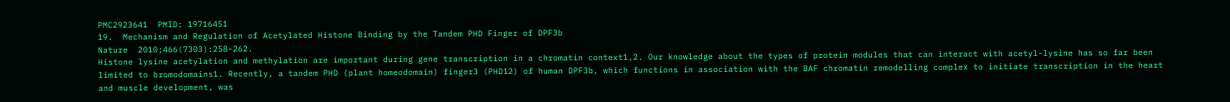PMC2923641  PMID: 19716451
19.  Mechanism and Regulation of Acetylated Histone Binding by the Tandem PHD Finger of DPF3b
Nature  2010;466(7303):258-262.
Histone lysine acetylation and methylation are important during gene transcription in a chromatin context1,2. Our knowledge about the types of protein modules that can interact with acetyl-lysine has so far been limited to bromodomains1. Recently, a tandem PHD (plant homeodomain) finger3 (PHD12) of human DPF3b, which functions in association with the BAF chromatin remodelling complex to initiate transcription in the heart and muscle development, was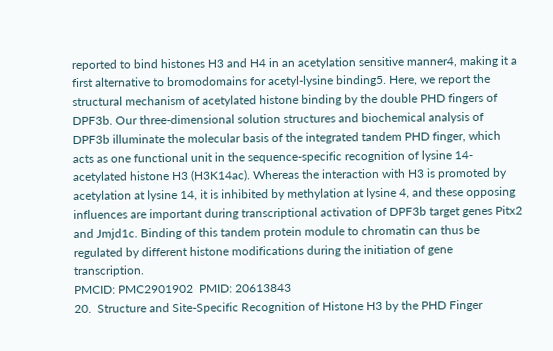reported to bind histones H3 and H4 in an acetylation sensitive manner4, making it a first alternative to bromodomains for acetyl-lysine binding5. Here, we report the structural mechanism of acetylated histone binding by the double PHD fingers of DPF3b. Our three-dimensional solution structures and biochemical analysis of DPF3b illuminate the molecular basis of the integrated tandem PHD finger, which acts as one functional unit in the sequence-specific recognition of lysine 14-acetylated histone H3 (H3K14ac). Whereas the interaction with H3 is promoted by acetylation at lysine 14, it is inhibited by methylation at lysine 4, and these opposing influences are important during transcriptional activation of DPF3b target genes Pitx2 and Jmjd1c. Binding of this tandem protein module to chromatin can thus be regulated by different histone modifications during the initiation of gene transcription.
PMCID: PMC2901902  PMID: 20613843
20.  Structure and Site-Specific Recognition of Histone H3 by the PHD Finger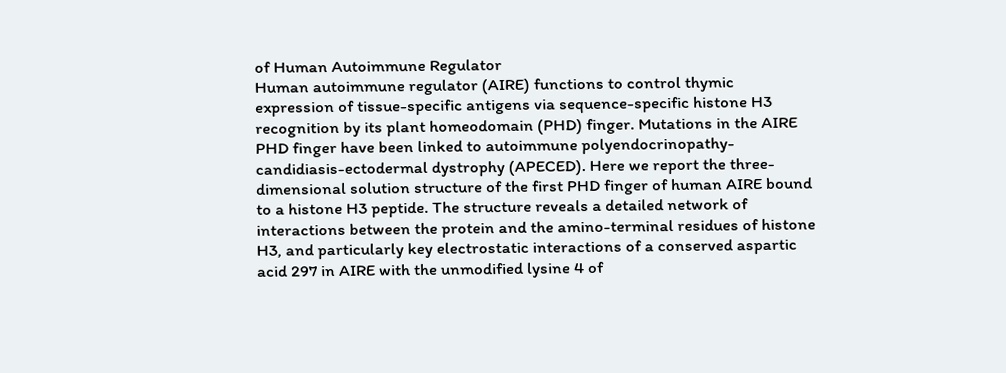of Human Autoimmune Regulator
Human autoimmune regulator (AIRE) functions to control thymic expression of tissue-specific antigens via sequence-specific histone H3 recognition by its plant homeodomain (PHD) finger. Mutations in the AIRE PHD finger have been linked to autoimmune polyendocrinopathy-candidiasis-ectodermal dystrophy (APECED). Here we report the three-dimensional solution structure of the first PHD finger of human AIRE bound to a histone H3 peptide. The structure reveals a detailed network of interactions between the protein and the amino-terminal residues of histone H3, and particularly key electrostatic interactions of a conserved aspartic acid 297 in AIRE with the unmodified lysine 4 of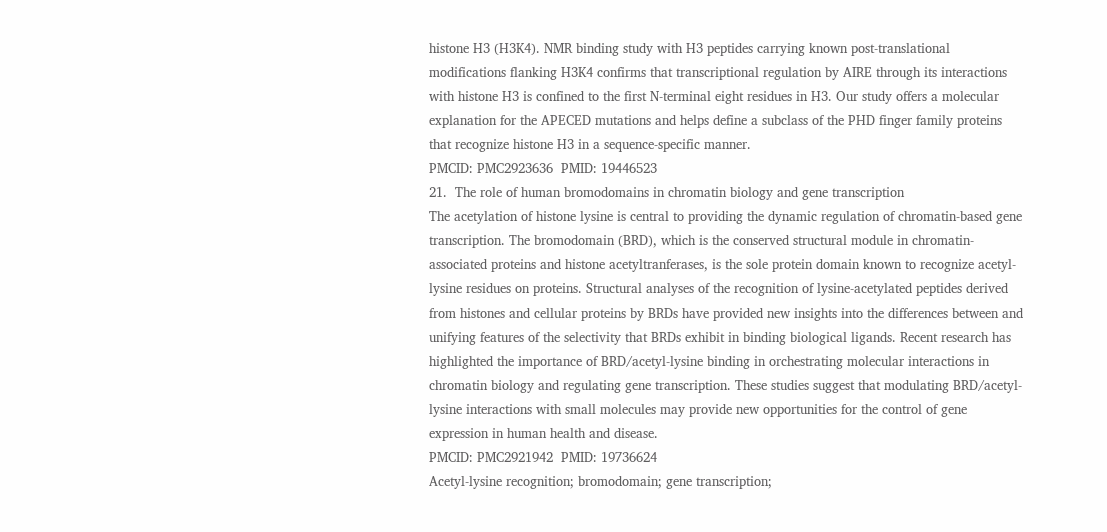histone H3 (H3K4). NMR binding study with H3 peptides carrying known post-translational modifications flanking H3K4 confirms that transcriptional regulation by AIRE through its interactions with histone H3 is confined to the first N-terminal eight residues in H3. Our study offers a molecular explanation for the APECED mutations and helps define a subclass of the PHD finger family proteins that recognize histone H3 in a sequence-specific manner.
PMCID: PMC2923636  PMID: 19446523
21.  The role of human bromodomains in chromatin biology and gene transcription
The acetylation of histone lysine is central to providing the dynamic regulation of chromatin-based gene transcription. The bromodomain (BRD), which is the conserved structural module in chromatin-associated proteins and histone acetyltranferases, is the sole protein domain known to recognize acetyl-lysine residues on proteins. Structural analyses of the recognition of lysine-acetylated peptides derived from histones and cellular proteins by BRDs have provided new insights into the differences between and unifying features of the selectivity that BRDs exhibit in binding biological ligands. Recent research has highlighted the importance of BRD/acetyl-lysine binding in orchestrating molecular interactions in chromatin biology and regulating gene transcription. These studies suggest that modulating BRD/acetyl-lysine interactions with small molecules may provide new opportunities for the control of gene expression in human health and disease.
PMCID: PMC2921942  PMID: 19736624
Acetyl-lysine recognition; bromodomain; gene transcription;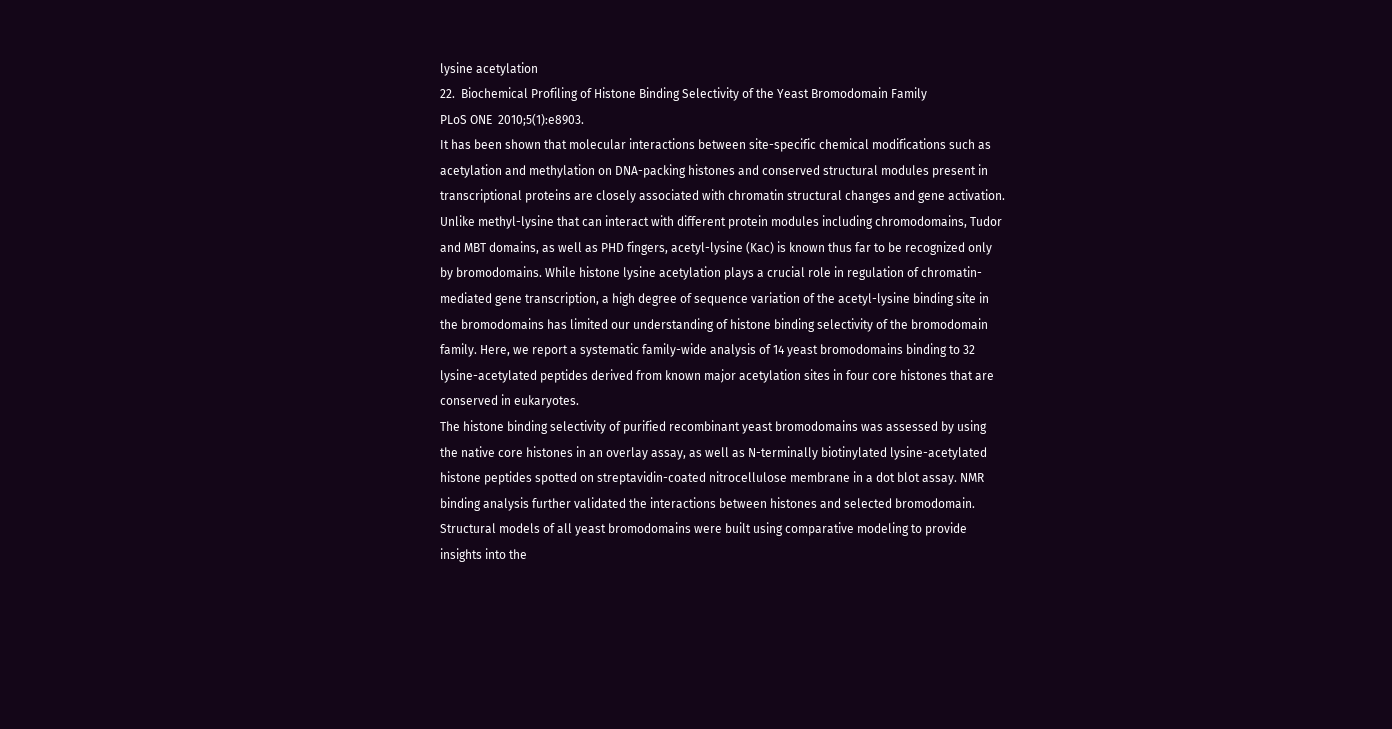lysine acetylation
22.  Biochemical Profiling of Histone Binding Selectivity of the Yeast Bromodomain Family
PLoS ONE  2010;5(1):e8903.
It has been shown that molecular interactions between site-specific chemical modifications such as acetylation and methylation on DNA-packing histones and conserved structural modules present in transcriptional proteins are closely associated with chromatin structural changes and gene activation. Unlike methyl-lysine that can interact with different protein modules including chromodomains, Tudor and MBT domains, as well as PHD fingers, acetyl-lysine (Kac) is known thus far to be recognized only by bromodomains. While histone lysine acetylation plays a crucial role in regulation of chromatin-mediated gene transcription, a high degree of sequence variation of the acetyl-lysine binding site in the bromodomains has limited our understanding of histone binding selectivity of the bromodomain family. Here, we report a systematic family-wide analysis of 14 yeast bromodomains binding to 32 lysine-acetylated peptides derived from known major acetylation sites in four core histones that are conserved in eukaryotes.
The histone binding selectivity of purified recombinant yeast bromodomains was assessed by using the native core histones in an overlay assay, as well as N-terminally biotinylated lysine-acetylated histone peptides spotted on streptavidin-coated nitrocellulose membrane in a dot blot assay. NMR binding analysis further validated the interactions between histones and selected bromodomain. Structural models of all yeast bromodomains were built using comparative modeling to provide insights into the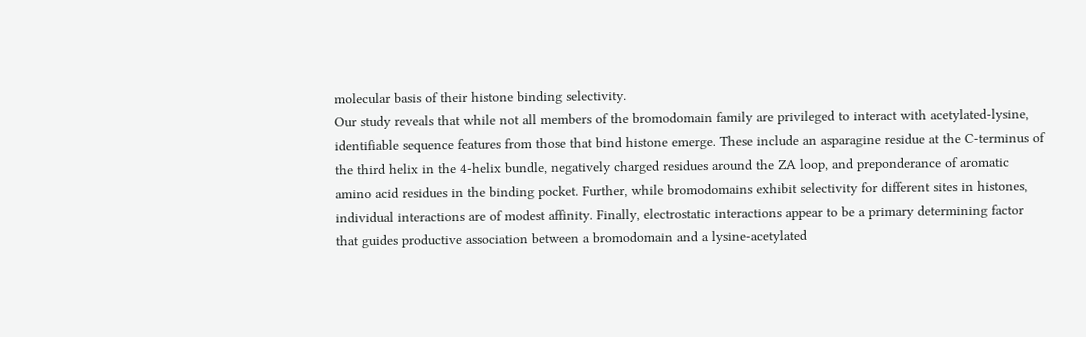molecular basis of their histone binding selectivity.
Our study reveals that while not all members of the bromodomain family are privileged to interact with acetylated-lysine, identifiable sequence features from those that bind histone emerge. These include an asparagine residue at the C-terminus of the third helix in the 4-helix bundle, negatively charged residues around the ZA loop, and preponderance of aromatic amino acid residues in the binding pocket. Further, while bromodomains exhibit selectivity for different sites in histones, individual interactions are of modest affinity. Finally, electrostatic interactions appear to be a primary determining factor that guides productive association between a bromodomain and a lysine-acetylated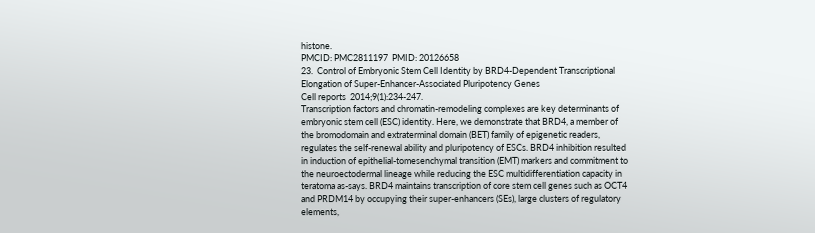histone.
PMCID: PMC2811197  PMID: 20126658
23.  Control of Embryonic Stem Cell Identity by BRD4-Dependent Transcriptional Elongation of Super-Enhancer-Associated Pluripotency Genes
Cell reports  2014;9(1):234-247.
Transcription factors and chromatin-remodeling complexes are key determinants of embryonic stem cell (ESC) identity. Here, we demonstrate that BRD4, a member of the bromodomain and extraterminal domain (BET) family of epigenetic readers, regulates the self-renewal ability and pluripotency of ESCs. BRD4 inhibition resulted in induction of epithelial-tomesenchymal transition (EMT) markers and commitment to the neuroectodermal lineage while reducing the ESC multidifferentiation capacity in teratoma as-says. BRD4 maintains transcription of core stem cell genes such as OCT4 and PRDM14 by occupying their super-enhancers (SEs), large clusters of regulatory elements,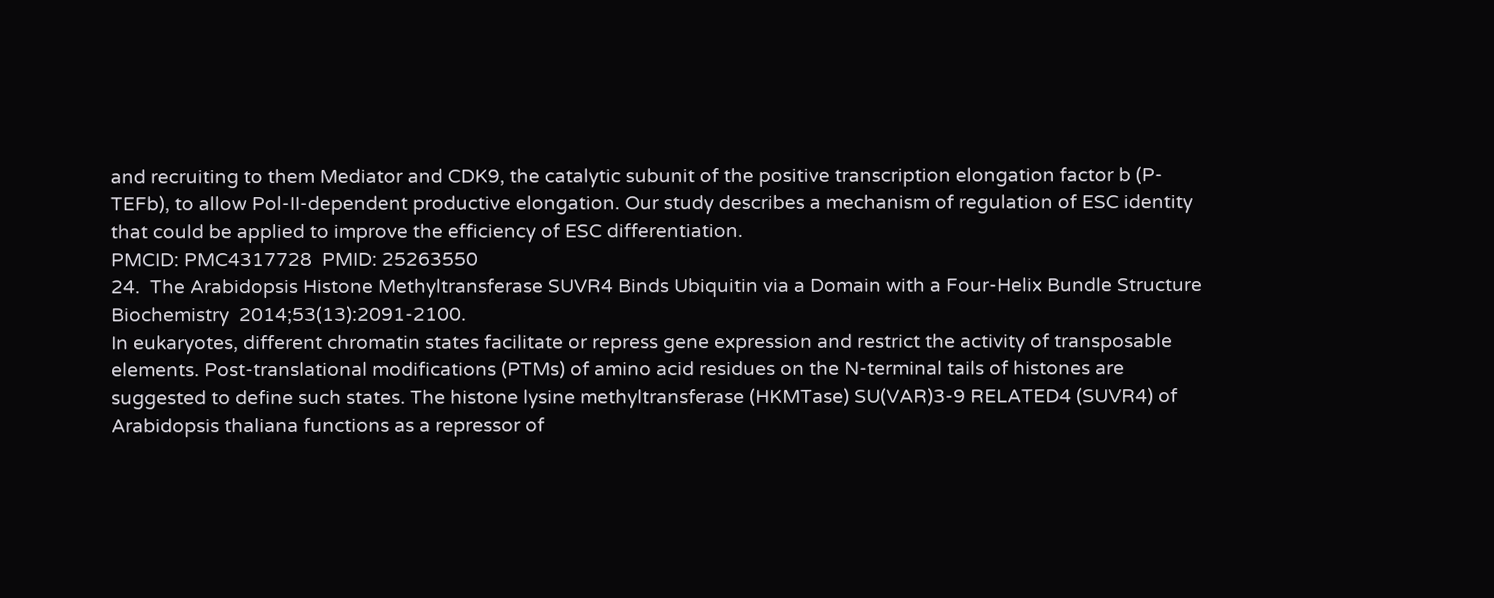and recruiting to them Mediator and CDK9, the catalytic subunit of the positive transcription elongation factor b (P-TEFb), to allow Pol-II-dependent productive elongation. Our study describes a mechanism of regulation of ESC identity that could be applied to improve the efficiency of ESC differentiation.
PMCID: PMC4317728  PMID: 25263550
24.  The Arabidopsis Histone Methyltransferase SUVR4 Binds Ubiquitin via a Domain with a Four-Helix Bundle Structure
Biochemistry  2014;53(13):2091-2100.
In eukaryotes, different chromatin states facilitate or repress gene expression and restrict the activity of transposable elements. Post-translational modifications (PTMs) of amino acid residues on the N-terminal tails of histones are suggested to define such states. The histone lysine methyltransferase (HKMTase) SU(VAR)3-9 RELATED4 (SUVR4) of Arabidopsis thaliana functions as a repressor of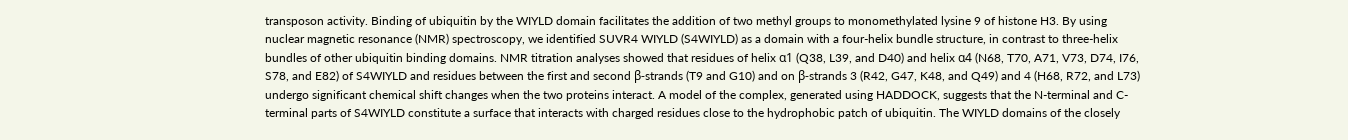transposon activity. Binding of ubiquitin by the WIYLD domain facilitates the addition of two methyl groups to monomethylated lysine 9 of histone H3. By using nuclear magnetic resonance (NMR) spectroscopy, we identified SUVR4 WIYLD (S4WIYLD) as a domain with a four-helix bundle structure, in contrast to three-helix bundles of other ubiquitin binding domains. NMR titration analyses showed that residues of helix α1 (Q38, L39, and D40) and helix α4 (N68, T70, A71, V73, D74, I76, S78, and E82) of S4WIYLD and residues between the first and second β-strands (T9 and G10) and on β-strands 3 (R42, G47, K48, and Q49) and 4 (H68, R72, and L73) undergo significant chemical shift changes when the two proteins interact. A model of the complex, generated using HADDOCK, suggests that the N-terminal and C-terminal parts of S4WIYLD constitute a surface that interacts with charged residues close to the hydrophobic patch of ubiquitin. The WIYLD domains of the closely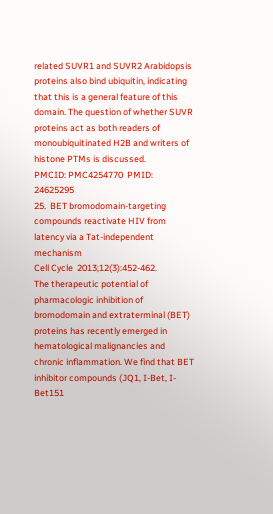related SUVR1 and SUVR2 Arabidopsis proteins also bind ubiquitin, indicating that this is a general feature of this domain. The question of whether SUVR proteins act as both readers of monoubiquitinated H2B and writers of histone PTMs is discussed.
PMCID: PMC4254770  PMID: 24625295
25.  BET bromodomain-targeting compounds reactivate HIV from latency via a Tat-independent mechanism
Cell Cycle  2013;12(3):452-462.
The therapeutic potential of pharmacologic inhibition of bromodomain and extraterminal (BET) proteins has recently emerged in hematological malignancies and chronic inflammation. We find that BET inhibitor compounds (JQ1, I-Bet, I-Bet151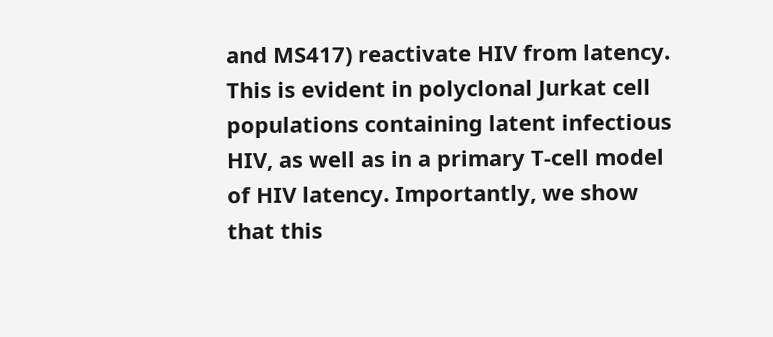and MS417) reactivate HIV from latency. This is evident in polyclonal Jurkat cell populations containing latent infectious HIV, as well as in a primary T-cell model of HIV latency. Importantly, we show that this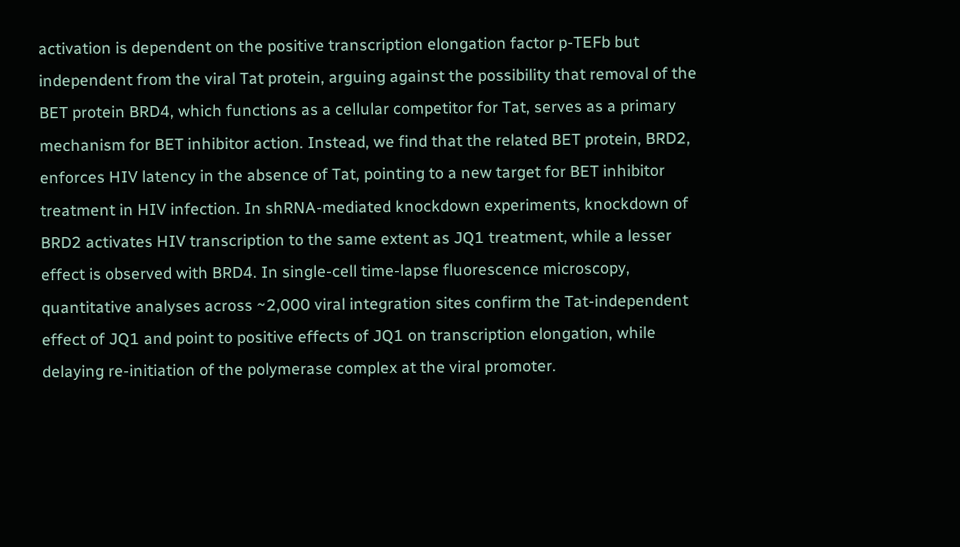activation is dependent on the positive transcription elongation factor p-TEFb but independent from the viral Tat protein, arguing against the possibility that removal of the BET protein BRD4, which functions as a cellular competitor for Tat, serves as a primary mechanism for BET inhibitor action. Instead, we find that the related BET protein, BRD2, enforces HIV latency in the absence of Tat, pointing to a new target for BET inhibitor treatment in HIV infection. In shRNA-mediated knockdown experiments, knockdown of BRD2 activates HIV transcription to the same extent as JQ1 treatment, while a lesser effect is observed with BRD4. In single-cell time-lapse fluorescence microscopy, quantitative analyses across ~2,000 viral integration sites confirm the Tat-independent effect of JQ1 and point to positive effects of JQ1 on transcription elongation, while delaying re-initiation of the polymerase complex at the viral promoter.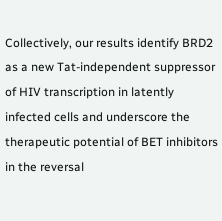Collectively, our results identify BRD2 as a new Tat-independent suppressor of HIV transcription in latently infected cells and underscore the therapeutic potential of BET inhibitors in the reversal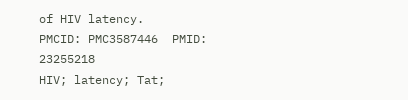of HIV latency.
PMCID: PMC3587446  PMID: 23255218
HIV; latency; Tat;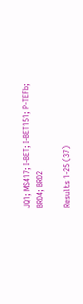JQ1; MS417; I-BET; I-BET151; P-TEFb; BRD4; BRD2

Results 1-25 (37)